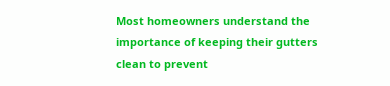Most homeowners understand the importance of keeping their gutters clean to prevent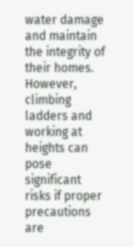water damage and maintain the integrity of their homes. However, climbing ladders and working at heights can pose significant risks if proper precautions are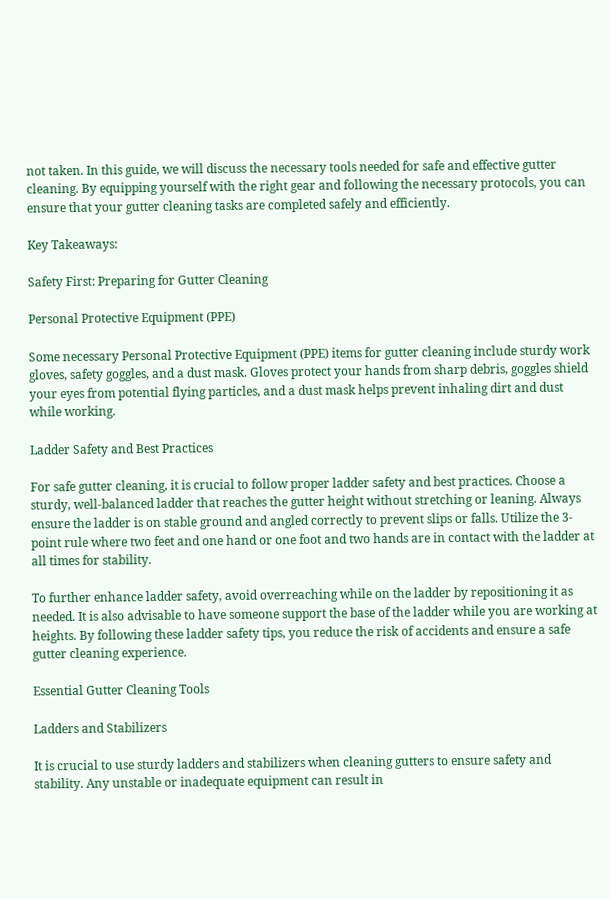not taken. In this guide, we will discuss the necessary tools needed for safe and effective gutter cleaning. By equipping yourself with the right gear and following the necessary protocols, you can ensure that your gutter cleaning tasks are completed safely and efficiently.

Key Takeaways:

Safety First: Preparing for Gutter Cleaning

Personal Protective Equipment (PPE)

Some necessary Personal Protective Equipment (PPE) items for gutter cleaning include sturdy work gloves, safety goggles, and a dust mask. Gloves protect your hands from sharp debris, goggles shield your eyes from potential flying particles, and a dust mask helps prevent inhaling dirt and dust while working.

Ladder Safety and Best Practices

For safe gutter cleaning, it is crucial to follow proper ladder safety and best practices. Choose a sturdy, well-balanced ladder that reaches the gutter height without stretching or leaning. Always ensure the ladder is on stable ground and angled correctly to prevent slips or falls. Utilize the 3-point rule where two feet and one hand or one foot and two hands are in contact with the ladder at all times for stability.

To further enhance ladder safety, avoid overreaching while on the ladder by repositioning it as needed. It is also advisable to have someone support the base of the ladder while you are working at heights. By following these ladder safety tips, you reduce the risk of accidents and ensure a safe gutter cleaning experience.

Essential Gutter Cleaning Tools

Ladders and Stabilizers

It is crucial to use sturdy ladders and stabilizers when cleaning gutters to ensure safety and stability. Any unstable or inadequate equipment can result in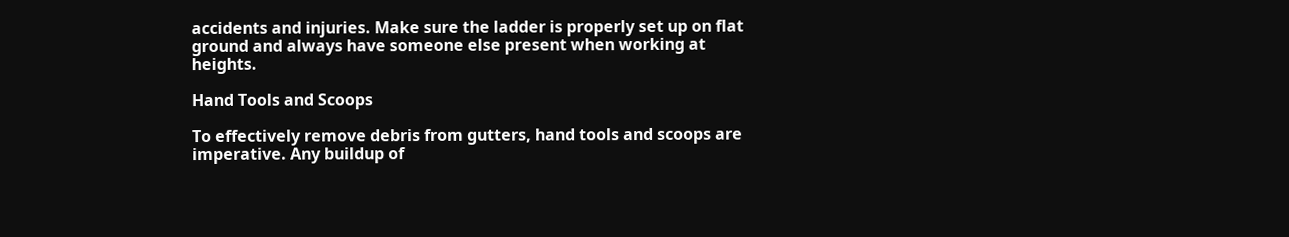accidents and injuries. Make sure the ladder is properly set up on flat ground and always have someone else present when working at heights.

Hand Tools and Scoops

To effectively remove debris from gutters, hand tools and scoops are imperative. Any buildup of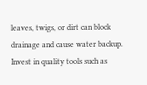leaves, twigs, or dirt can block drainage and cause water backup. Invest in quality tools such as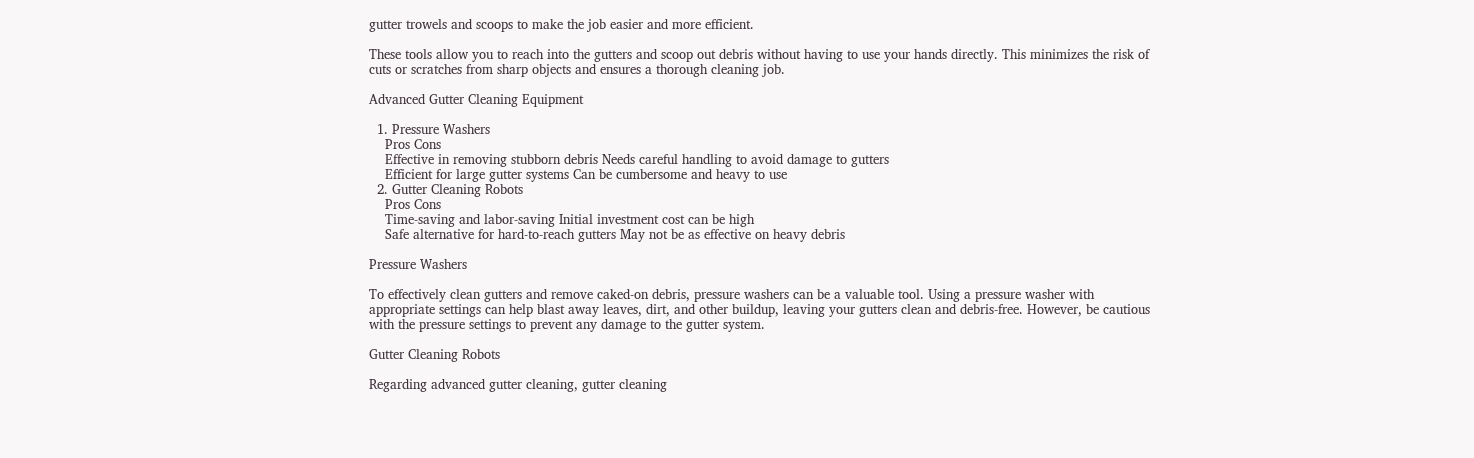gutter trowels and scoops to make the job easier and more efficient.

These tools allow you to reach into the gutters and scoop out debris without having to use your hands directly. This minimizes the risk of cuts or scratches from sharp objects and ensures a thorough cleaning job.

Advanced Gutter Cleaning Equipment

  1. Pressure Washers
    Pros Cons
    Effective in removing stubborn debris Needs careful handling to avoid damage to gutters
    Efficient for large gutter systems Can be cumbersome and heavy to use
  2. Gutter Cleaning Robots
    Pros Cons
    Time-saving and labor-saving Initial investment cost can be high
    Safe alternative for hard-to-reach gutters May not be as effective on heavy debris

Pressure Washers

To effectively clean gutters and remove caked-on debris, pressure washers can be a valuable tool. Using a pressure washer with appropriate settings can help blast away leaves, dirt, and other buildup, leaving your gutters clean and debris-free. However, be cautious with the pressure settings to prevent any damage to the gutter system.

Gutter Cleaning Robots

Regarding advanced gutter cleaning, gutter cleaning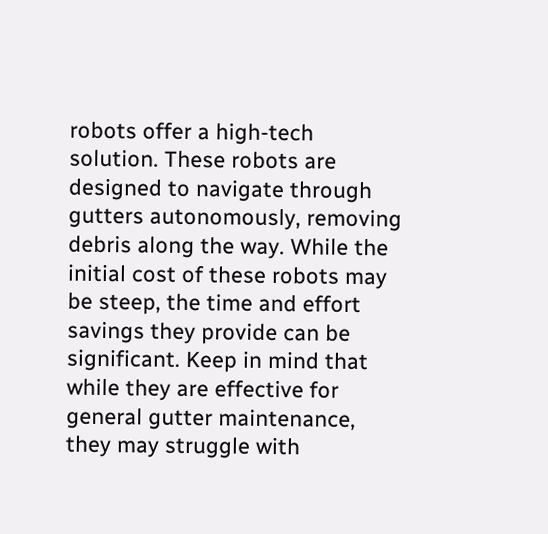robots offer a high-tech solution. These robots are designed to navigate through gutters autonomously, removing debris along the way. While the initial cost of these robots may be steep, the time and effort savings they provide can be significant. Keep in mind that while they are effective for general gutter maintenance, they may struggle with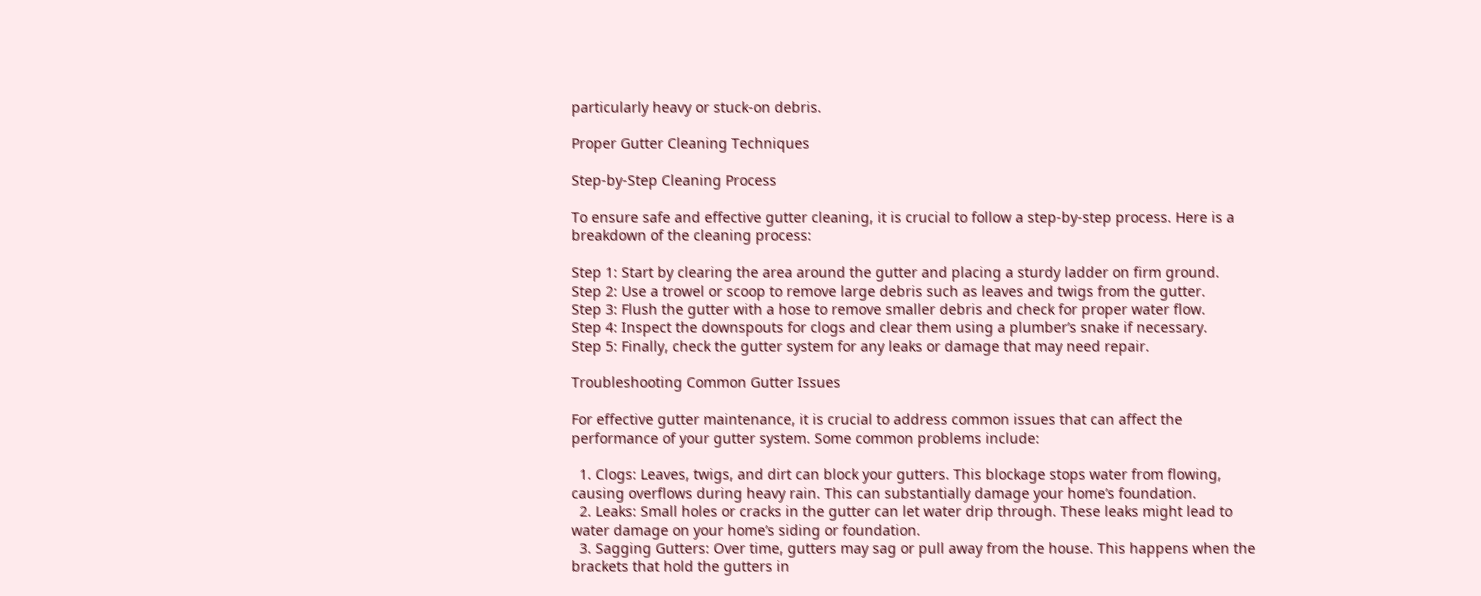particularly heavy or stuck-on debris.

Proper Gutter Cleaning Techniques

Step-by-Step Cleaning Process

To ensure safe and effective gutter cleaning, it is crucial to follow a step-by-step process. Here is a breakdown of the cleaning process:

Step 1: Start by clearing the area around the gutter and placing a sturdy ladder on firm ground.
Step 2: Use a trowel or scoop to remove large debris such as leaves and twigs from the gutter.
Step 3: Flush the gutter with a hose to remove smaller debris and check for proper water flow.
Step 4: Inspect the downspouts for clogs and clear them using a plumber’s snake if necessary.
Step 5: Finally, check the gutter system for any leaks or damage that may need repair.

Troubleshooting Common Gutter Issues

For effective gutter maintenance, it is crucial to address common issues that can affect the performance of your gutter system. Some common problems include:

  1. Clogs: Leaves, twigs, and dirt can block your gutters. This blockage stops water from flowing, causing overflows during heavy rain. This can substantially damage your home’s foundation.
  2. Leaks: Small holes or cracks in the gutter can let water drip through. These leaks might lead to water damage on your home’s siding or foundation.
  3. Sagging Gutters: Over time, gutters may sag or pull away from the house. This happens when the brackets that hold the gutters in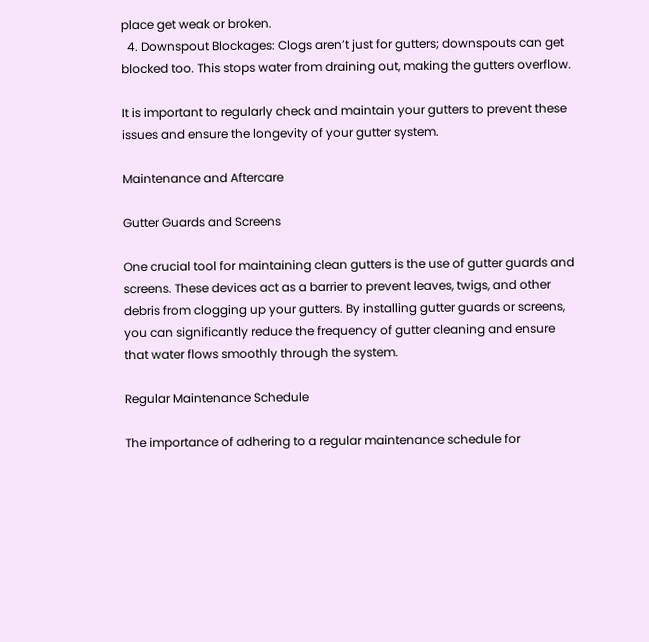place get weak or broken.
  4. Downspout Blockages: Clogs aren’t just for gutters; downspouts can get blocked too. This stops water from draining out, making the gutters overflow.

It is important to regularly check and maintain your gutters to prevent these issues and ensure the longevity of your gutter system.

Maintenance and Aftercare

Gutter Guards and Screens

One crucial tool for maintaining clean gutters is the use of gutter guards and screens. These devices act as a barrier to prevent leaves, twigs, and other debris from clogging up your gutters. By installing gutter guards or screens, you can significantly reduce the frequency of gutter cleaning and ensure that water flows smoothly through the system.

Regular Maintenance Schedule

The importance of adhering to a regular maintenance schedule for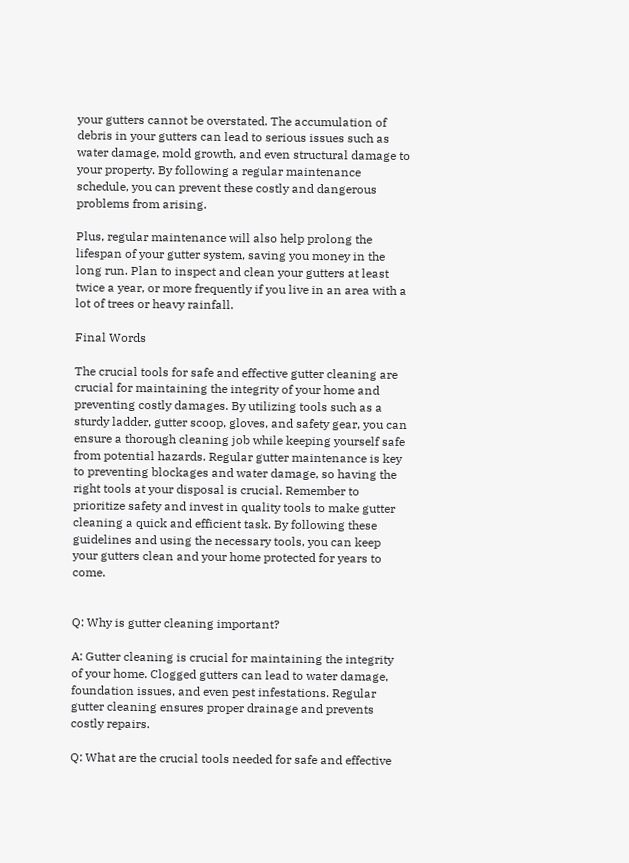your gutters cannot be overstated. The accumulation of debris in your gutters can lead to serious issues such as water damage, mold growth, and even structural damage to your property. By following a regular maintenance schedule, you can prevent these costly and dangerous problems from arising.

Plus, regular maintenance will also help prolong the lifespan of your gutter system, saving you money in the long run. Plan to inspect and clean your gutters at least twice a year, or more frequently if you live in an area with a lot of trees or heavy rainfall.

Final Words

The crucial tools for safe and effective gutter cleaning are crucial for maintaining the integrity of your home and preventing costly damages. By utilizing tools such as a sturdy ladder, gutter scoop, gloves, and safety gear, you can ensure a thorough cleaning job while keeping yourself safe from potential hazards. Regular gutter maintenance is key to preventing blockages and water damage, so having the right tools at your disposal is crucial. Remember to prioritize safety and invest in quality tools to make gutter cleaning a quick and efficient task. By following these guidelines and using the necessary tools, you can keep your gutters clean and your home protected for years to come.


Q: Why is gutter cleaning important?

A: Gutter cleaning is crucial for maintaining the integrity of your home. Clogged gutters can lead to water damage, foundation issues, and even pest infestations. Regular gutter cleaning ensures proper drainage and prevents costly repairs.

Q: What are the crucial tools needed for safe and effective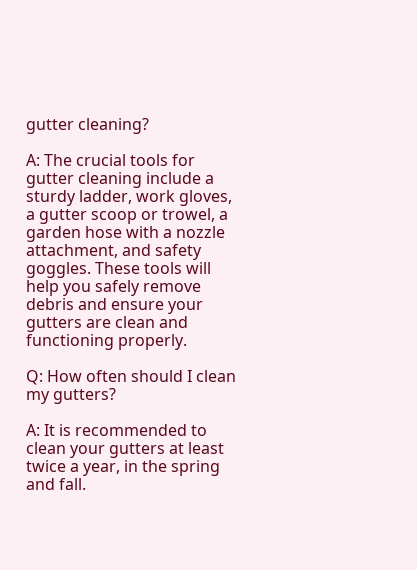gutter cleaning?

A: The crucial tools for gutter cleaning include a sturdy ladder, work gloves, a gutter scoop or trowel, a garden hose with a nozzle attachment, and safety goggles. These tools will help you safely remove debris and ensure your gutters are clean and functioning properly.

Q: How often should I clean my gutters?

A: It is recommended to clean your gutters at least twice a year, in the spring and fall.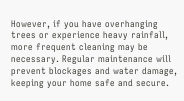However, if you have overhanging trees or experience heavy rainfall, more frequent cleaning may be necessary. Regular maintenance will prevent blockages and water damage, keeping your home safe and secure.